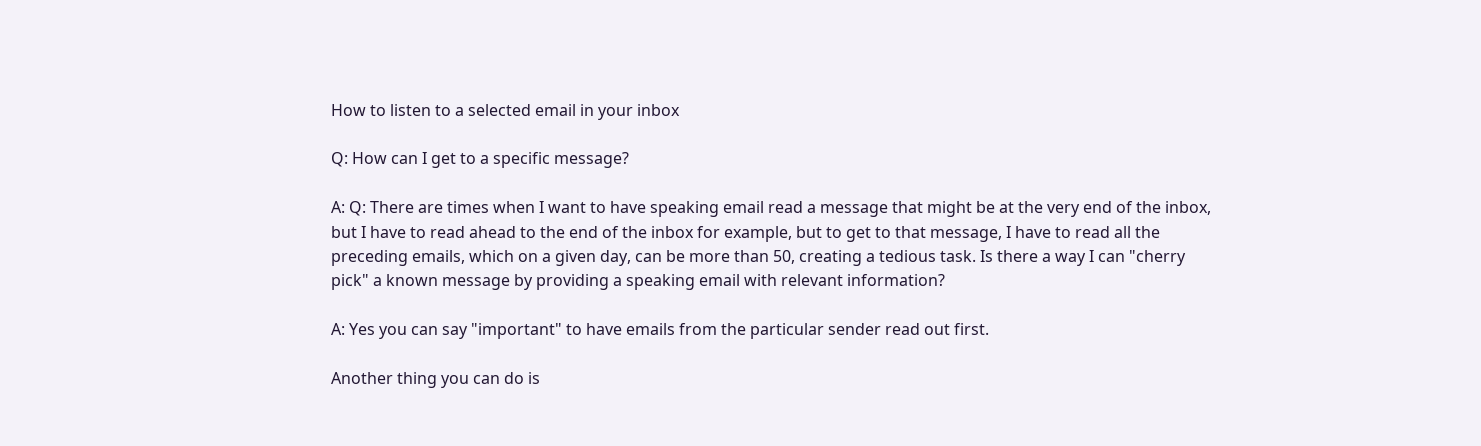How to listen to a selected email in your inbox

Q: How can I get to a specific message?

A: Q: There are times when I want to have speaking email read a message that might be at the very end of the inbox, but I have to read ahead to the end of the inbox for example, but to get to that message, I have to read all the preceding emails, which on a given day, can be more than 50, creating a tedious task. Is there a way I can "cherry pick" a known message by providing a speaking email with relevant information?

A: Yes you can say "important" to have emails from the particular sender read out first.

Another thing you can do is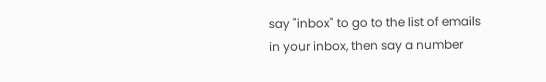say "inbox" to go to the list of emails in your inbox, then say a number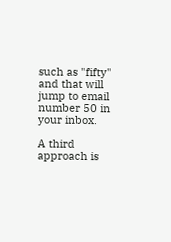such as "fifty" and that will jump to email number 50 in your inbox.

A third approach is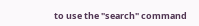to use the "search" command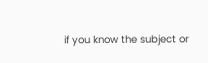if you know the subject or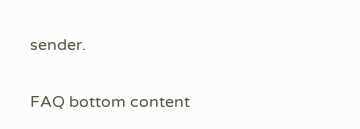sender.

FAQ bottom content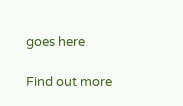goes here

Find out more